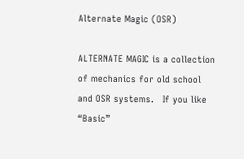Alternate Magic (OSR)

ALTERNATE MAGIC is a collection of mechanics for old school and OSR systems.   If you like “Basic”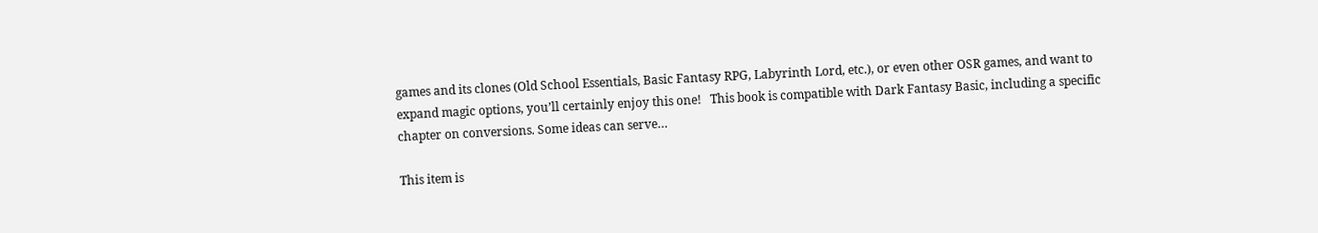games and its clones (Old School Essentials, Basic Fantasy RPG, Labyrinth Lord, etc.), or even other OSR games, and want to expand magic options, you’ll certainly enjoy this one!   This book is compatible with Dark Fantasy Basic, including a specific chapter on conversions. Some ideas can serve…

This item is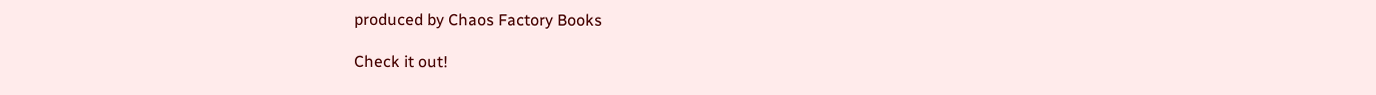produced by Chaos Factory Books

Check it out!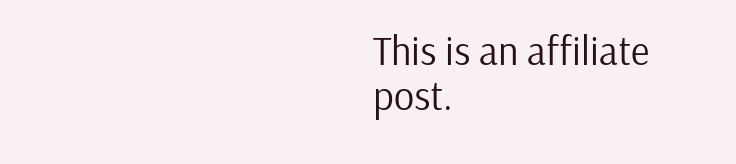This is an affiliate post.